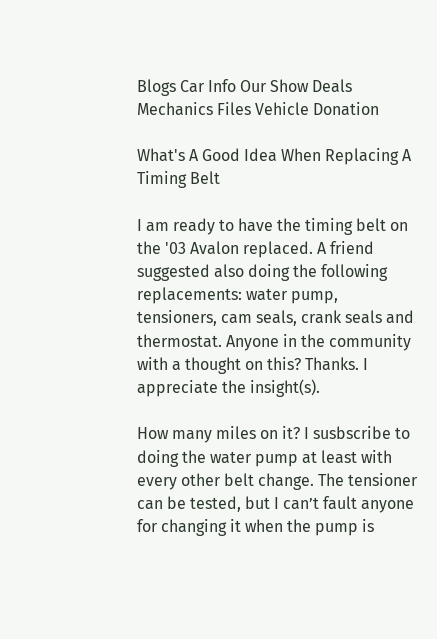Blogs Car Info Our Show Deals Mechanics Files Vehicle Donation

What's A Good Idea When Replacing A Timing Belt

I am ready to have the timing belt on the '03 Avalon replaced. A friend suggested also doing the following replacements: water pump, tensioners, cam seals, crank seals and thermostat. Anyone in the community with a thought on this? Thanks. I appreciate the insight(s).

How many miles on it? I susbscribe to doing the water pump at least with every other belt change. The tensioner can be tested, but I can’t fault anyone for changing it when the pump is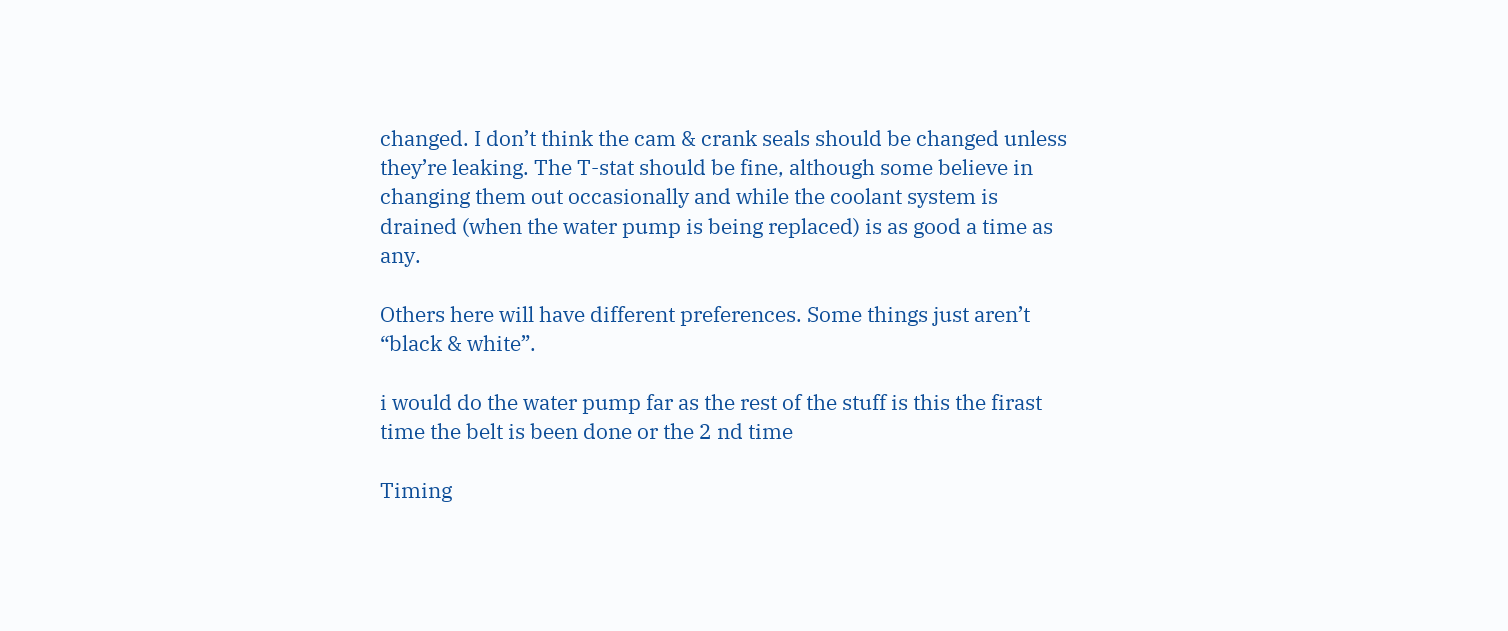changed. I don’t think the cam & crank seals should be changed unless they’re leaking. The T-stat should be fine, although some believe in changing them out occasionally and while the coolant system is drained (when the water pump is being replaced) is as good a time as any.

Others here will have different preferences. Some things just aren’t “black & white”.

i would do the water pump far as the rest of the stuff is this the firast time the belt is been done or the 2 nd time

Timing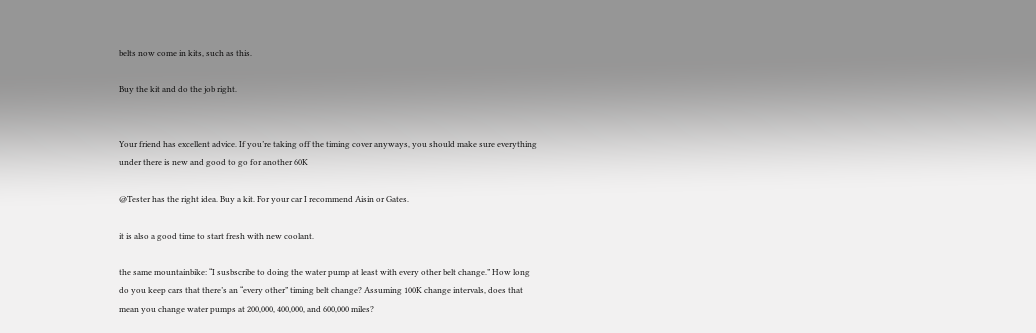belts now come in kits, such as this.

Buy the kit and do the job right.


Your friend has excellent advice. If you’re taking off the timing cover anyways, you should make sure everything under there is new and good to go for another 60K

@Tester has the right idea. Buy a kit. For your car I recommend Aisin or Gates.

it is also a good time to start fresh with new coolant.

the same mountainbike: “I susbscribe to doing the water pump at least with every other belt change.” How long do you keep cars that there’s an “every other” timing belt change? Assuming 100K change intervals, does that mean you change water pumps at 200,000, 400,000, and 600,000 miles?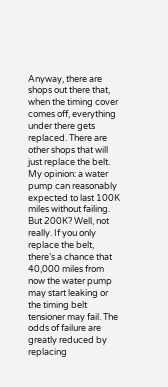Anyway, there are shops out there that, when the timing cover comes off, everything under there gets replaced. There are other shops that will just replace the belt. My opinion: a water pump can reasonably expected to last 100K miles without failing. But 200K? Well, not really. If you only replace the belt, there’s a chance that 40,000 miles from now the water pump may start leaking or the timing belt tensioner may fail. The odds of failure are greatly reduced by replacing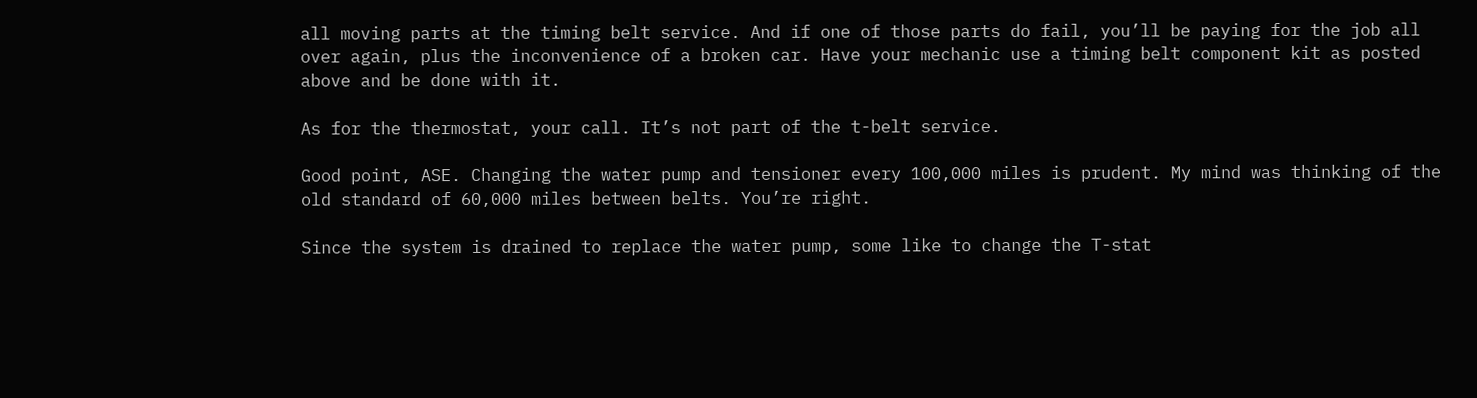all moving parts at the timing belt service. And if one of those parts do fail, you’ll be paying for the job all over again, plus the inconvenience of a broken car. Have your mechanic use a timing belt component kit as posted above and be done with it.

As for the thermostat, your call. It’s not part of the t-belt service.

Good point, ASE. Changing the water pump and tensioner every 100,000 miles is prudent. My mind was thinking of the old standard of 60,000 miles between belts. You’re right.

Since the system is drained to replace the water pump, some like to change the T-stat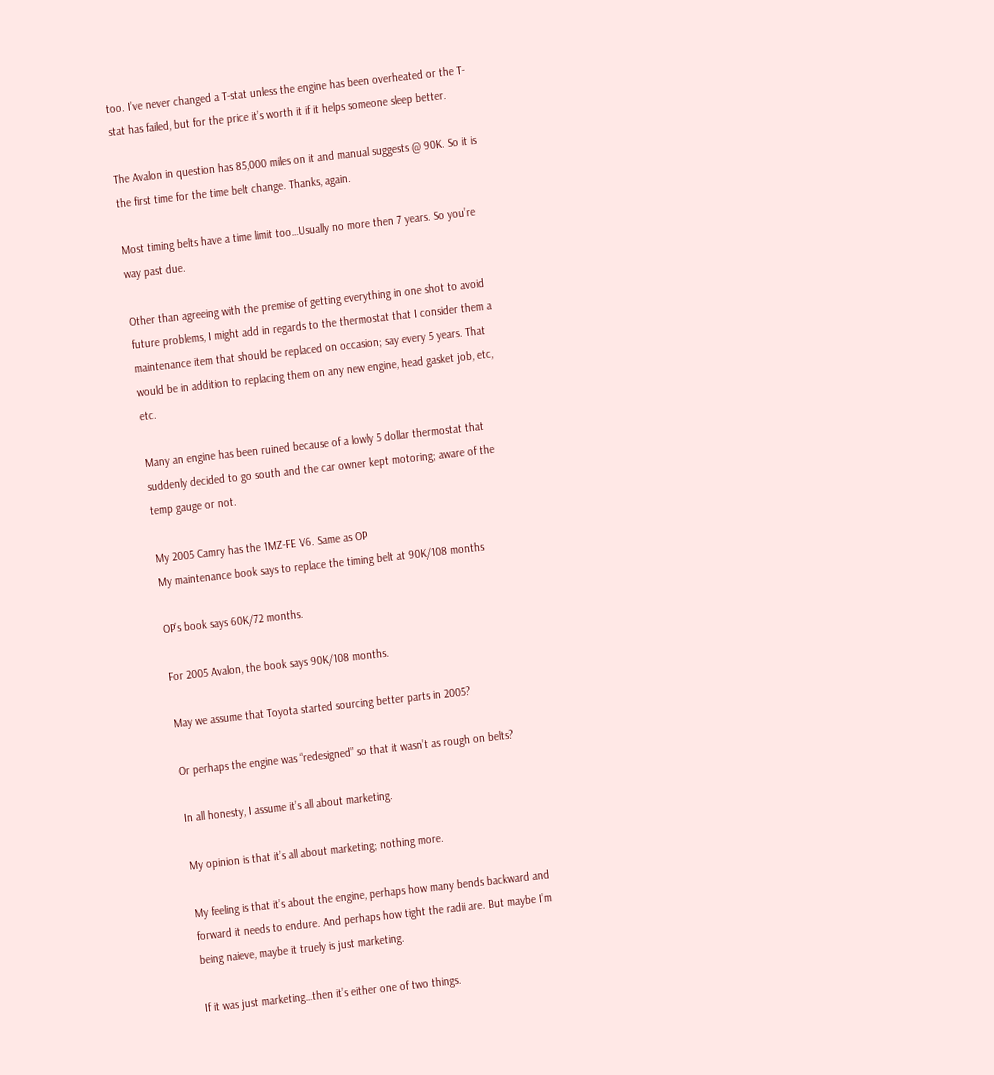too. I’ve never changed a T-stat unless the engine has been overheated or the T-stat has failed, but for the price it’s worth it if it helps someone sleep better.

The Avalon in question has 85,000 miles on it and manual suggests @ 90K. So it is the first time for the time belt change. Thanks, again.

Most timing belts have a time limit too…Usually no more then 7 years. So you’re way past due.

Other than agreeing with the premise of getting everything in one shot to avoid future problems, I might add in regards to the thermostat that I consider them a maintenance item that should be replaced on occasion; say every 5 years. That would be in addition to replacing them on any new engine, head gasket job, etc, etc.

Many an engine has been ruined because of a lowly 5 dollar thermostat that suddenly decided to go south and the car owner kept motoring; aware of the temp gauge or not.

My 2005 Camry has the 1MZ-FE V6. Same as OP
My maintenance book says to replace the timing belt at 90K/108 months

OP’s book says 60K/72 months.

For 2005 Avalon, the book says 90K/108 months.

May we assume that Toyota started sourcing better parts in 2005?

Or perhaps the engine was “redesigned” so that it wasn’t as rough on belts?

In all honesty, I assume it’s all about marketing.

My opinion is that it’s all about marketing; nothing more.

My feeling is that it’s about the engine, perhaps how many bends backward and forward it needs to endure. And perhaps how tight the radii are. But maybe I’m being naieve, maybe it truely is just marketing.

If it was just marketing…then it’s either one of two things.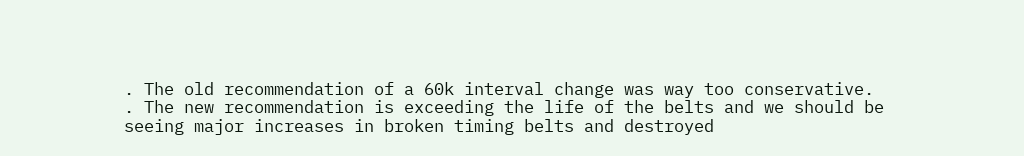. The old recommendation of a 60k interval change was way too conservative.
. The new recommendation is exceeding the life of the belts and we should be seeing major increases in broken timing belts and destroyed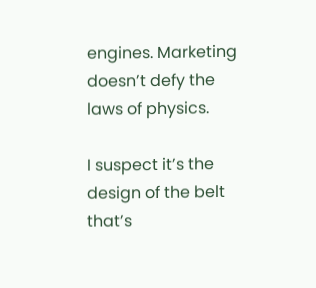engines. Marketing doesn’t defy the laws of physics.

I suspect it’s the design of the belt that’s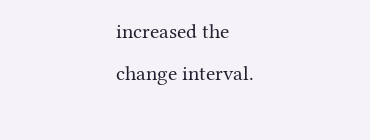increased the change interval.